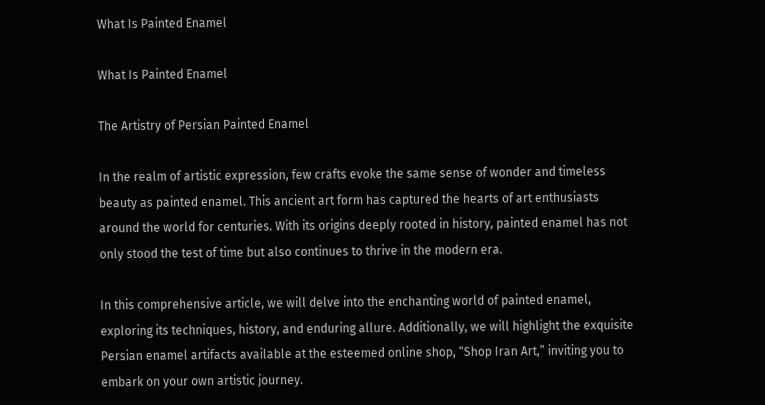What Is Painted Enamel

What Is Painted Enamel

The Artistry of Persian Painted Enamel

In the realm of artistic expression, few crafts evoke the same sense of wonder and timeless beauty as painted enamel. This ancient art form has captured the hearts of art enthusiasts around the world for centuries. With its origins deeply rooted in history, painted enamel has not only stood the test of time but also continues to thrive in the modern era.

In this comprehensive article, we will delve into the enchanting world of painted enamel, exploring its techniques, history, and enduring allure. Additionally, we will highlight the exquisite Persian enamel artifacts available at the esteemed online shop, “Shop Iran Art,” inviting you to embark on your own artistic journey.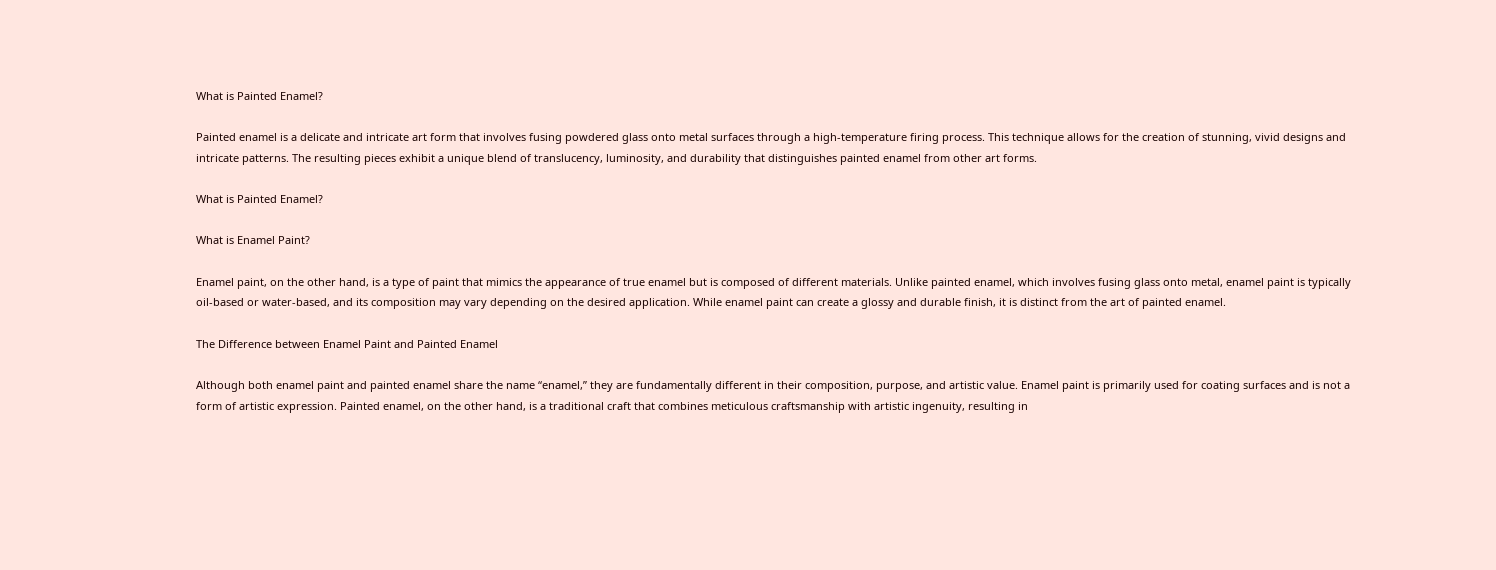What is Painted Enamel?

Painted enamel is a delicate and intricate art form that involves fusing powdered glass onto metal surfaces through a high-temperature firing process. This technique allows for the creation of stunning, vivid designs and intricate patterns. The resulting pieces exhibit a unique blend of translucency, luminosity, and durability that distinguishes painted enamel from other art forms.

What is Painted Enamel?

What is Enamel Paint?

Enamel paint, on the other hand, is a type of paint that mimics the appearance of true enamel but is composed of different materials. Unlike painted enamel, which involves fusing glass onto metal, enamel paint is typically oil-based or water-based, and its composition may vary depending on the desired application. While enamel paint can create a glossy and durable finish, it is distinct from the art of painted enamel.

The Difference between Enamel Paint and Painted Enamel

Although both enamel paint and painted enamel share the name “enamel,” they are fundamentally different in their composition, purpose, and artistic value. Enamel paint is primarily used for coating surfaces and is not a form of artistic expression. Painted enamel, on the other hand, is a traditional craft that combines meticulous craftsmanship with artistic ingenuity, resulting in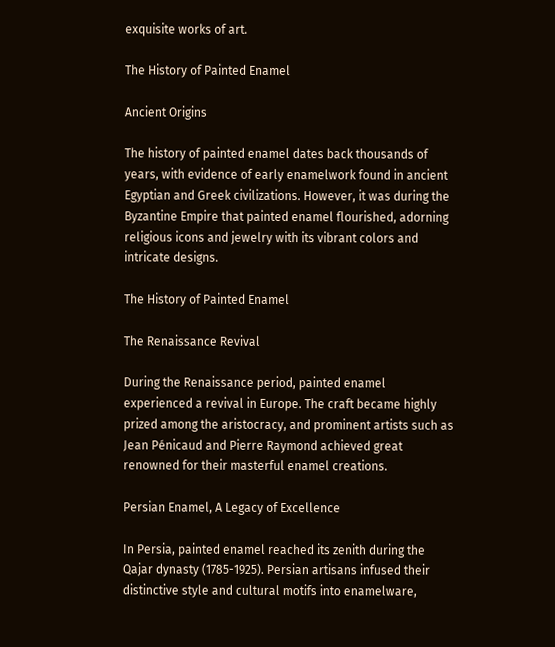exquisite works of art.

The History of Painted Enamel

Ancient Origins

The history of painted enamel dates back thousands of years, with evidence of early enamelwork found in ancient Egyptian and Greek civilizations. However, it was during the Byzantine Empire that painted enamel flourished, adorning religious icons and jewelry with its vibrant colors and intricate designs.

The History of Painted Enamel

The Renaissance Revival

During the Renaissance period, painted enamel experienced a revival in Europe. The craft became highly prized among the aristocracy, and prominent artists such as Jean Pénicaud and Pierre Raymond achieved great renowned for their masterful enamel creations.

Persian Enamel, A Legacy of Excellence

In Persia, painted enamel reached its zenith during the Qajar dynasty (1785-1925). Persian artisans infused their distinctive style and cultural motifs into enamelware,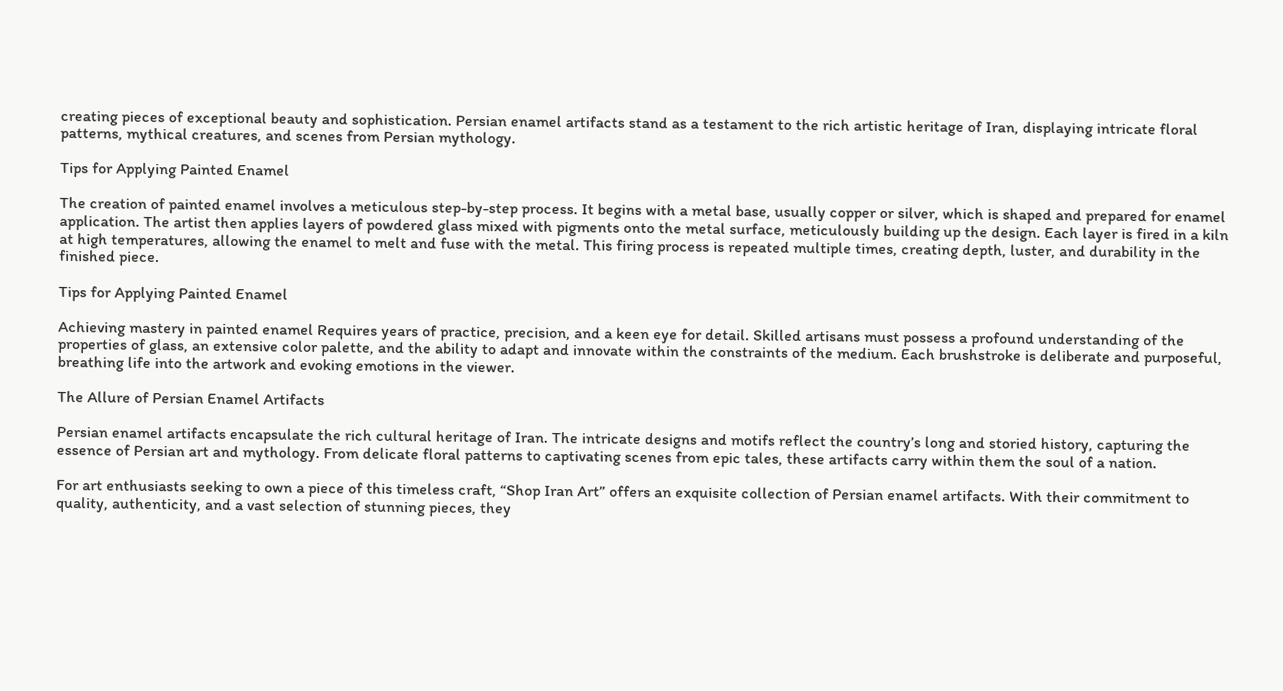creating pieces of exceptional beauty and sophistication. Persian enamel artifacts stand as a testament to the rich artistic heritage of Iran, displaying intricate floral patterns, mythical creatures, and scenes from Persian mythology.

Tips for Applying Painted Enamel

The creation of painted enamel involves a meticulous step-by-step process. It begins with a metal base, usually copper or silver, which is shaped and prepared for enamel application. The artist then applies layers of powdered glass mixed with pigments onto the metal surface, meticulously building up the design. Each layer is fired in a kiln at high temperatures, allowing the enamel to melt and fuse with the metal. This firing process is repeated multiple times, creating depth, luster, and durability in the finished piece.

Tips for Applying Painted Enamel

Achieving mastery in painted enamel Requires years of practice, precision, and a keen eye for detail. Skilled artisans must possess a profound understanding of the properties of glass, an extensive color palette, and the ability to adapt and innovate within the constraints of the medium. Each brushstroke is deliberate and purposeful, breathing life into the artwork and evoking emotions in the viewer.

The Allure of Persian Enamel Artifacts

Persian enamel artifacts encapsulate the rich cultural heritage of Iran. The intricate designs and motifs reflect the country’s long and storied history, capturing the essence of Persian art and mythology. From delicate floral patterns to captivating scenes from epic tales, these artifacts carry within them the soul of a nation.

For art enthusiasts seeking to own a piece of this timeless craft, “Shop Iran Art” offers an exquisite collection of Persian enamel artifacts. With their commitment to quality, authenticity, and a vast selection of stunning pieces, they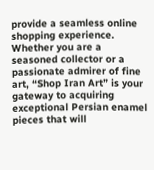provide a seamless online shopping experience. Whether you are a seasoned collector or a passionate admirer of fine art, “Shop Iran Art” is your gateway to acquiring exceptional Persian enamel pieces that will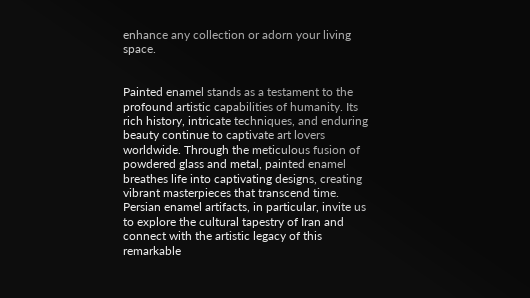enhance any collection or adorn your living space.


Painted enamel stands as a testament to the profound artistic capabilities of humanity. Its rich history, intricate techniques, and enduring beauty continue to captivate art lovers worldwide. Through the meticulous fusion of powdered glass and metal, painted enamel breathes life into captivating designs, creating vibrant masterpieces that transcend time. Persian enamel artifacts, in particular, invite us to explore the cultural tapestry of Iran and connect with the artistic legacy of this remarkable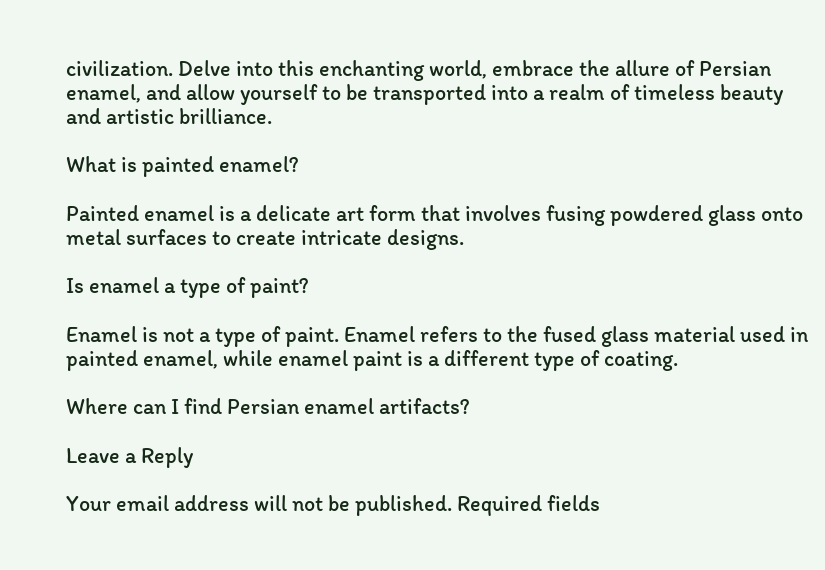civilization. Delve into this enchanting world, embrace the allure of Persian enamel, and allow yourself to be transported into a realm of timeless beauty and artistic brilliance.

What is painted enamel?

Painted enamel is a delicate art form that involves fusing powdered glass onto metal surfaces to create intricate designs.

Is enamel a type of paint?

Enamel is not a type of paint. Enamel refers to the fused glass material used in painted enamel, while enamel paint is a different type of coating.

Where can I find Persian enamel artifacts?

Leave a Reply

Your email address will not be published. Required fields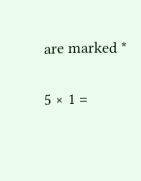are marked *

5 × 1 =